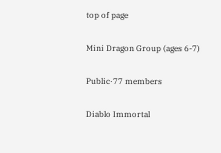top of page

Mini Dragon Group (ages 6-7)

Public·77 members

Diablo Immortal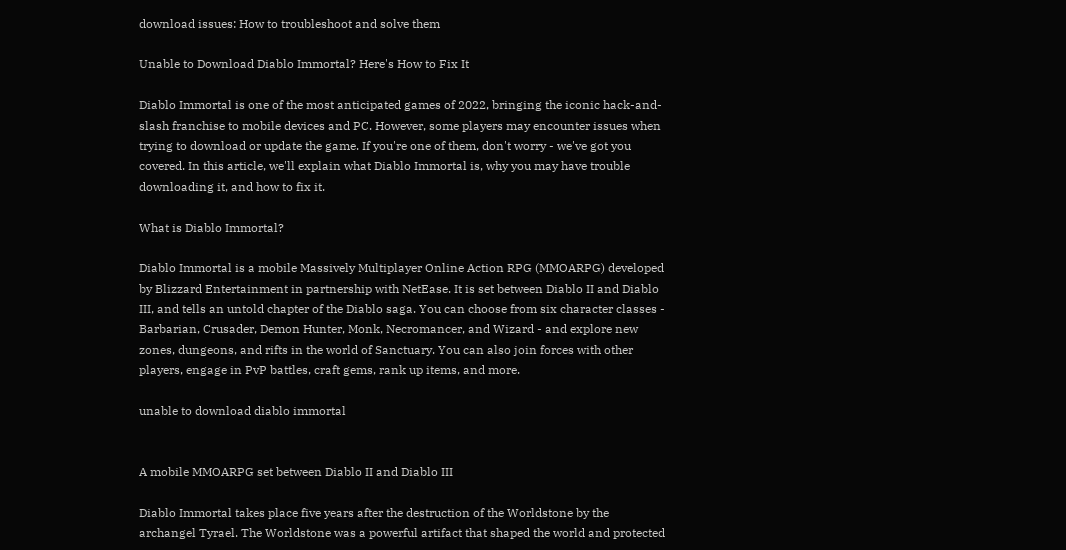download issues: How to troubleshoot and solve them

Unable to Download Diablo Immortal? Here's How to Fix It

Diablo Immortal is one of the most anticipated games of 2022, bringing the iconic hack-and-slash franchise to mobile devices and PC. However, some players may encounter issues when trying to download or update the game. If you're one of them, don't worry - we've got you covered. In this article, we'll explain what Diablo Immortal is, why you may have trouble downloading it, and how to fix it.

What is Diablo Immortal?

Diablo Immortal is a mobile Massively Multiplayer Online Action RPG (MMOARPG) developed by Blizzard Entertainment in partnership with NetEase. It is set between Diablo II and Diablo III, and tells an untold chapter of the Diablo saga. You can choose from six character classes - Barbarian, Crusader, Demon Hunter, Monk, Necromancer, and Wizard - and explore new zones, dungeons, and rifts in the world of Sanctuary. You can also join forces with other players, engage in PvP battles, craft gems, rank up items, and more.

unable to download diablo immortal


A mobile MMOARPG set between Diablo II and Diablo III

Diablo Immortal takes place five years after the destruction of the Worldstone by the archangel Tyrael. The Worldstone was a powerful artifact that shaped the world and protected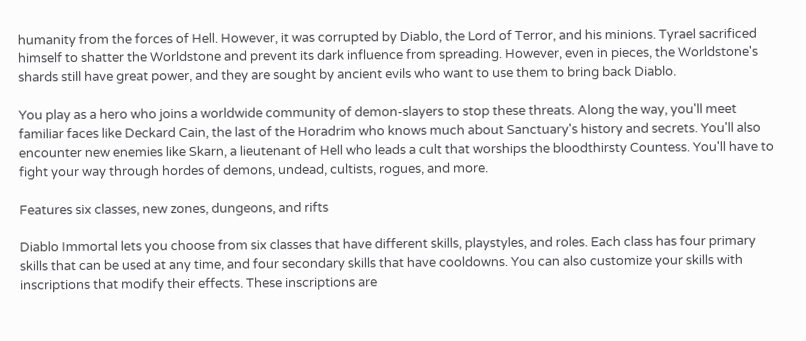humanity from the forces of Hell. However, it was corrupted by Diablo, the Lord of Terror, and his minions. Tyrael sacrificed himself to shatter the Worldstone and prevent its dark influence from spreading. However, even in pieces, the Worldstone's shards still have great power, and they are sought by ancient evils who want to use them to bring back Diablo.

You play as a hero who joins a worldwide community of demon-slayers to stop these threats. Along the way, you'll meet familiar faces like Deckard Cain, the last of the Horadrim who knows much about Sanctuary's history and secrets. You'll also encounter new enemies like Skarn, a lieutenant of Hell who leads a cult that worships the bloodthirsty Countess. You'll have to fight your way through hordes of demons, undead, cultists, rogues, and more.

Features six classes, new zones, dungeons, and rifts

Diablo Immortal lets you choose from six classes that have different skills, playstyles, and roles. Each class has four primary skills that can be used at any time, and four secondary skills that have cooldowns. You can also customize your skills with inscriptions that modify their effects. These inscriptions are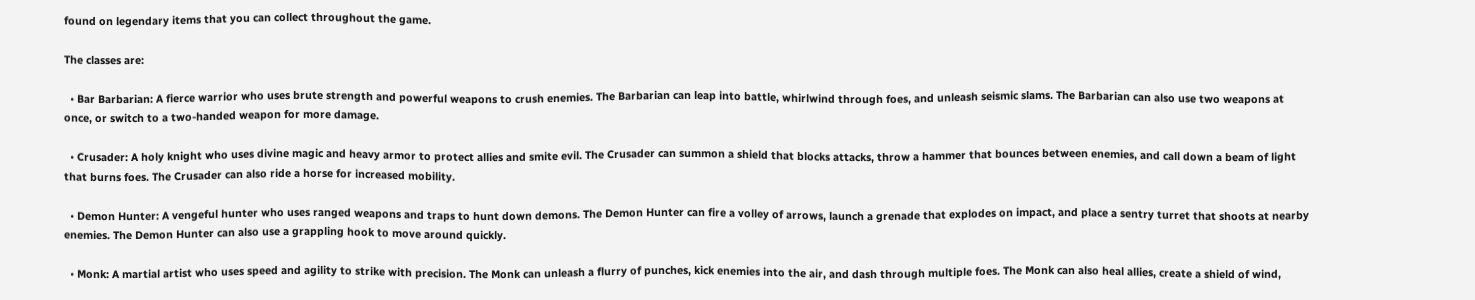found on legendary items that you can collect throughout the game.

The classes are:

  • Bar Barbarian: A fierce warrior who uses brute strength and powerful weapons to crush enemies. The Barbarian can leap into battle, whirlwind through foes, and unleash seismic slams. The Barbarian can also use two weapons at once, or switch to a two-handed weapon for more damage.

  • Crusader: A holy knight who uses divine magic and heavy armor to protect allies and smite evil. The Crusader can summon a shield that blocks attacks, throw a hammer that bounces between enemies, and call down a beam of light that burns foes. The Crusader can also ride a horse for increased mobility.

  • Demon Hunter: A vengeful hunter who uses ranged weapons and traps to hunt down demons. The Demon Hunter can fire a volley of arrows, launch a grenade that explodes on impact, and place a sentry turret that shoots at nearby enemies. The Demon Hunter can also use a grappling hook to move around quickly.

  • Monk: A martial artist who uses speed and agility to strike with precision. The Monk can unleash a flurry of punches, kick enemies into the air, and dash through multiple foes. The Monk can also heal allies, create a shield of wind,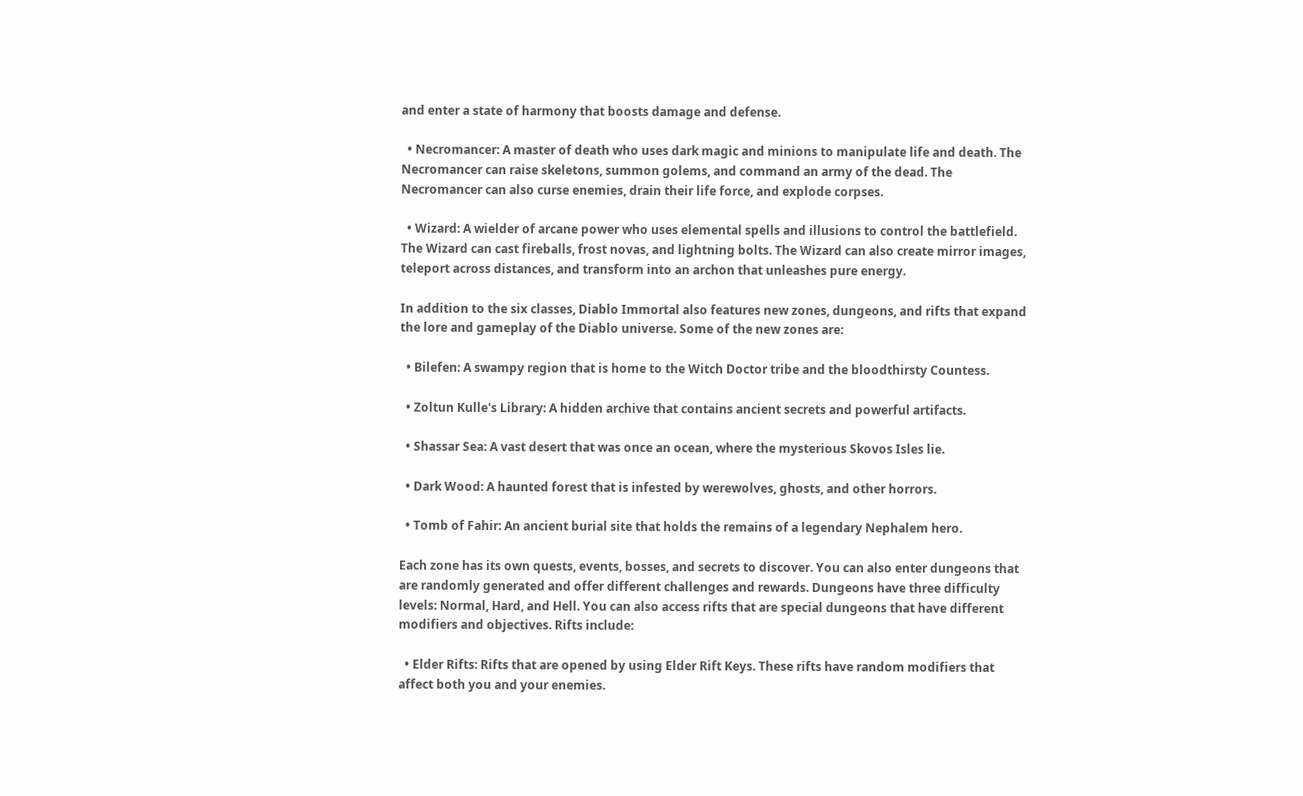and enter a state of harmony that boosts damage and defense.

  • Necromancer: A master of death who uses dark magic and minions to manipulate life and death. The Necromancer can raise skeletons, summon golems, and command an army of the dead. The Necromancer can also curse enemies, drain their life force, and explode corpses.

  • Wizard: A wielder of arcane power who uses elemental spells and illusions to control the battlefield. The Wizard can cast fireballs, frost novas, and lightning bolts. The Wizard can also create mirror images, teleport across distances, and transform into an archon that unleashes pure energy.

In addition to the six classes, Diablo Immortal also features new zones, dungeons, and rifts that expand the lore and gameplay of the Diablo universe. Some of the new zones are:

  • Bilefen: A swampy region that is home to the Witch Doctor tribe and the bloodthirsty Countess.

  • Zoltun Kulle's Library: A hidden archive that contains ancient secrets and powerful artifacts.

  • Shassar Sea: A vast desert that was once an ocean, where the mysterious Skovos Isles lie.

  • Dark Wood: A haunted forest that is infested by werewolves, ghosts, and other horrors.

  • Tomb of Fahir: An ancient burial site that holds the remains of a legendary Nephalem hero.

Each zone has its own quests, events, bosses, and secrets to discover. You can also enter dungeons that are randomly generated and offer different challenges and rewards. Dungeons have three difficulty levels: Normal, Hard, and Hell. You can also access rifts that are special dungeons that have different modifiers and objectives. Rifts include:

  • Elder Rifts: Rifts that are opened by using Elder Rift Keys. These rifts have random modifiers that affect both you and your enemies.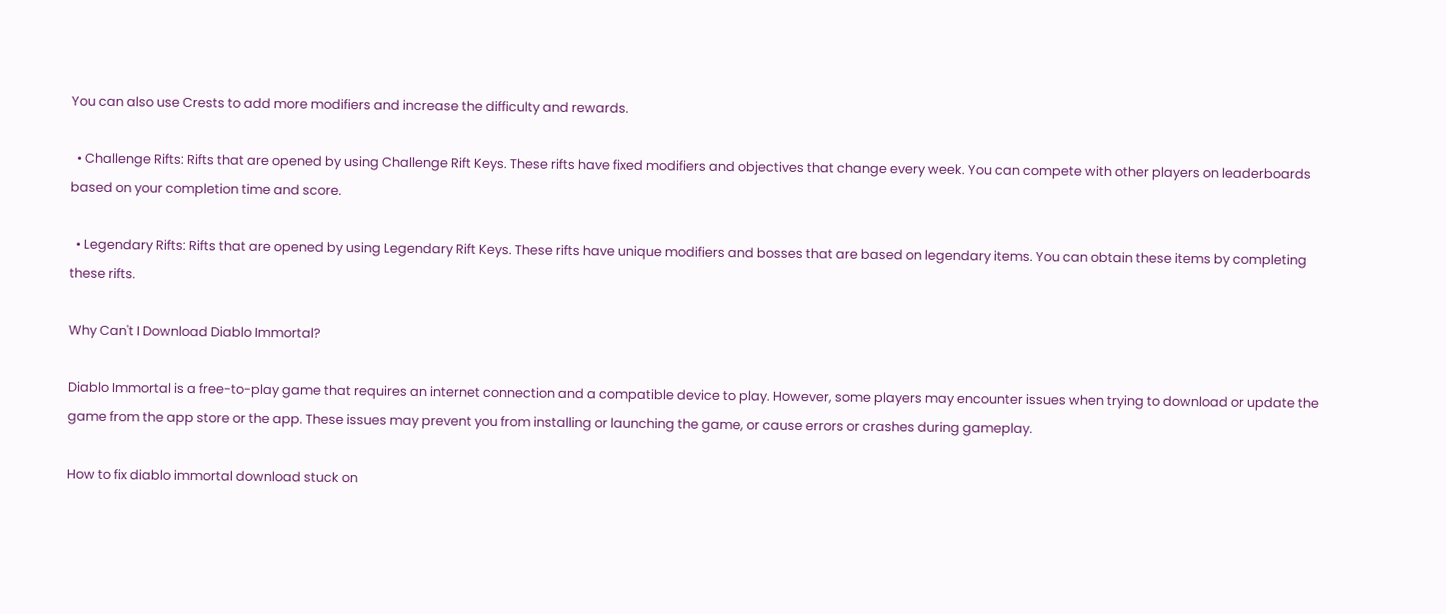You can also use Crests to add more modifiers and increase the difficulty and rewards.

  • Challenge Rifts: Rifts that are opened by using Challenge Rift Keys. These rifts have fixed modifiers and objectives that change every week. You can compete with other players on leaderboards based on your completion time and score.

  • Legendary Rifts: Rifts that are opened by using Legendary Rift Keys. These rifts have unique modifiers and bosses that are based on legendary items. You can obtain these items by completing these rifts.

Why Can't I Download Diablo Immortal?

Diablo Immortal is a free-to-play game that requires an internet connection and a compatible device to play. However, some players may encounter issues when trying to download or update the game from the app store or the app. These issues may prevent you from installing or launching the game, or cause errors or crashes during gameplay.

How to fix diablo immortal download stuck on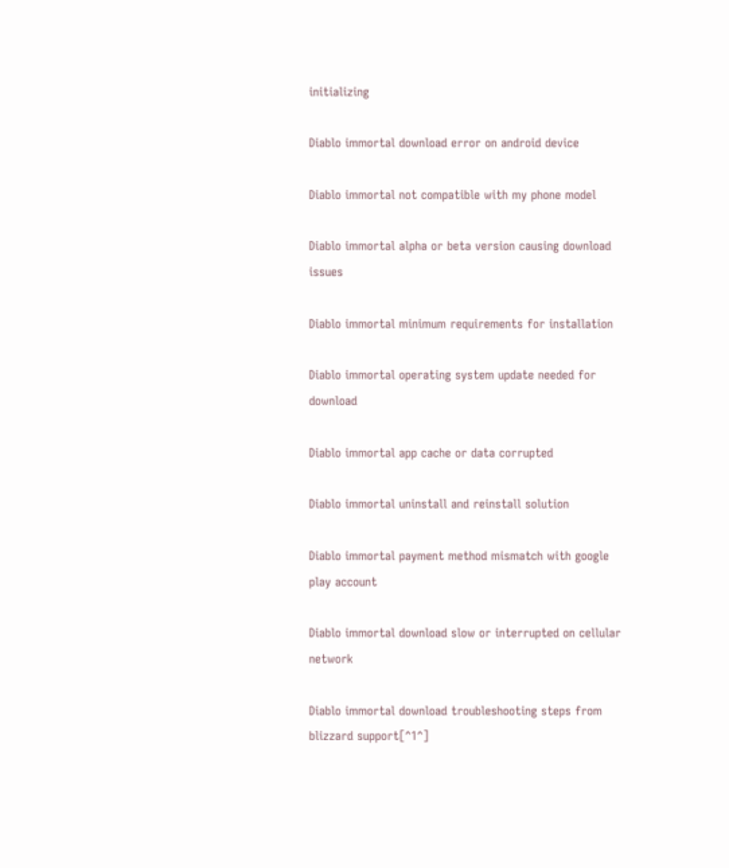initializing

Diablo immortal download error on android device

Diablo immortal not compatible with my phone model

Diablo immortal alpha or beta version causing download issues

Diablo immortal minimum requirements for installation

Diablo immortal operating system update needed for download

Diablo immortal app cache or data corrupted

Diablo immortal uninstall and reinstall solution

Diablo immortal payment method mismatch with google play account

Diablo immortal download slow or interrupted on cellular network

Diablo immortal download troubleshooting steps from blizzard support[^1^]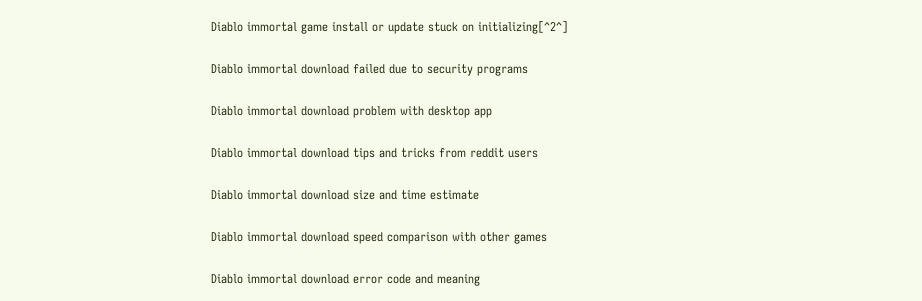Diablo immortal game install or update stuck on initializing[^2^]

Diablo immortal download failed due to security programs

Diablo immortal download problem with desktop app

Diablo immortal download tips and tricks from reddit users

Diablo immortal download size and time estimate

Diablo immortal download speed comparison with other games

Diablo immortal download error code and meaning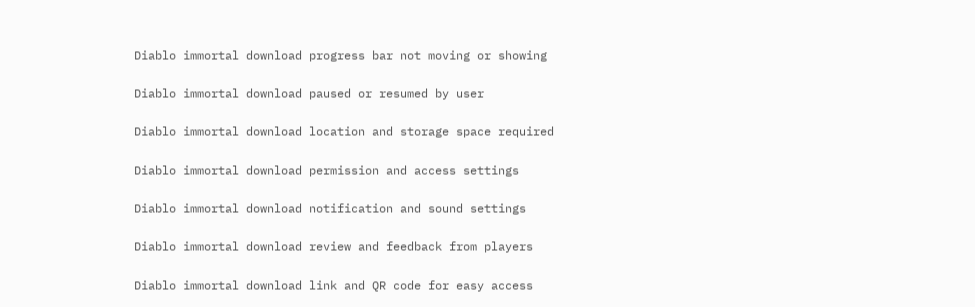Diablo immortal download progress bar not moving or showing

Diablo immortal download paused or resumed by user

Diablo immortal download location and storage space required

Diablo immortal download permission and access settings

Diablo immortal download notification and sound settings

Diablo immortal download review and feedback from players

Diablo immortal download link and QR code for easy access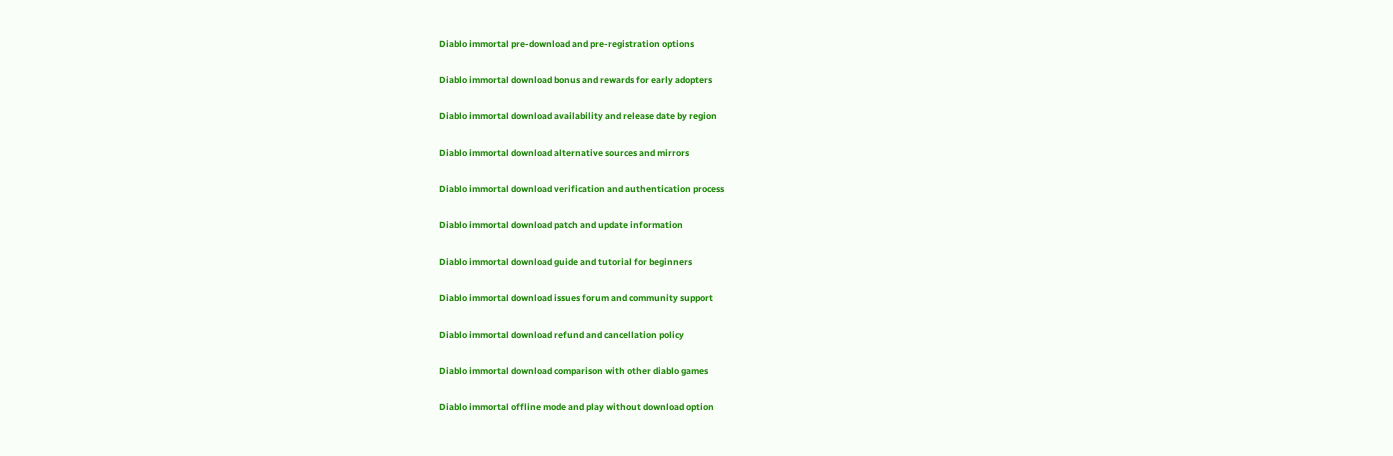Diablo immortal pre-download and pre-registration options

Diablo immortal download bonus and rewards for early adopters

Diablo immortal download availability and release date by region

Diablo immortal download alternative sources and mirrors

Diablo immortal download verification and authentication process

Diablo immortal download patch and update information

Diablo immortal download guide and tutorial for beginners

Diablo immortal download issues forum and community support

Diablo immortal download refund and cancellation policy

Diablo immortal download comparison with other diablo games

Diablo immortal offline mode and play without download option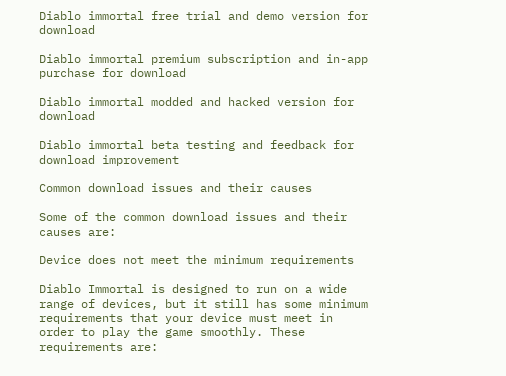Diablo immortal free trial and demo version for download

Diablo immortal premium subscription and in-app purchase for download

Diablo immortal modded and hacked version for download

Diablo immortal beta testing and feedback for download improvement

Common download issues and their causes

Some of the common download issues and their causes are:

Device does not meet the minimum requirements

Diablo Immortal is designed to run on a wide range of devices, but it still has some minimum requirements that your device must meet in order to play the game smoothly. These requirements are: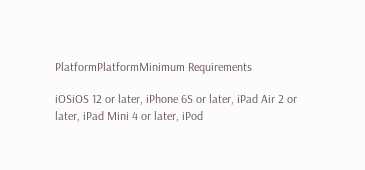PlatformPlatformMinimum Requirements

iOSiOS 12 or later, iPhone 6S or later, iPad Air 2 or later, iPad Mini 4 or later, iPod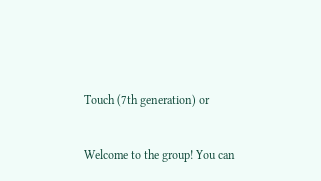Touch (7th generation) or


Welcome to the group! You can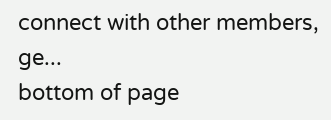connect with other members, ge...
bottom of page